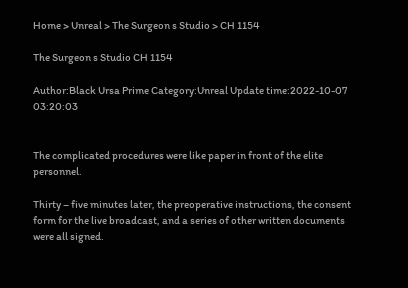Home > Unreal > The Surgeon s Studio > CH 1154

The Surgeon s Studio CH 1154

Author:Black Ursa Prime Category:Unreal Update time:2022-10-07 03:20:03


The complicated procedures were like paper in front of the elite personnel.

Thirty – five minutes later, the preoperative instructions, the consent form for the live broadcast, and a series of other written documents were all signed.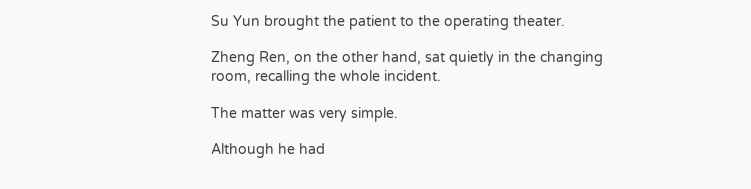Su Yun brought the patient to the operating theater.

Zheng Ren, on the other hand, sat quietly in the changing room, recalling the whole incident.

The matter was very simple.

Although he had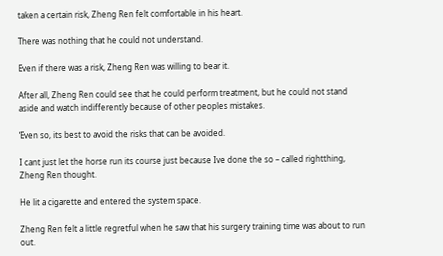taken a certain risk, Zheng Ren felt comfortable in his heart.

There was nothing that he could not understand.

Even if there was a risk, Zheng Ren was willing to bear it.

After all, Zheng Ren could see that he could perform treatment, but he could not stand aside and watch indifferently because of other peoples mistakes.

‘Even so, its best to avoid the risks that can be avoided.

I cant just let the horse run its course just because Ive done the so – called rightthing, Zheng Ren thought.

He lit a cigarette and entered the system space.

Zheng Ren felt a little regretful when he saw that his surgery training time was about to run out.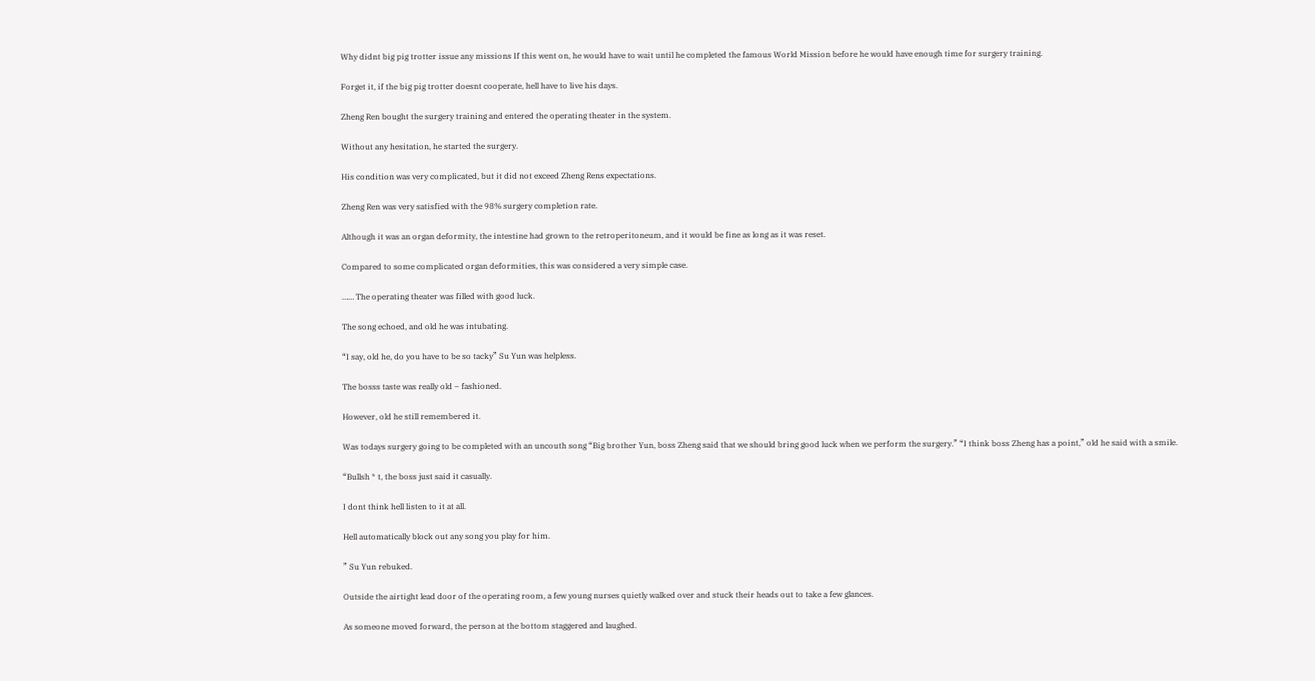Why didnt big pig trotter issue any missions If this went on, he would have to wait until he completed the famous World Mission before he would have enough time for surgery training.

Forget it, if the big pig trotter doesnt cooperate, hell have to live his days.

Zheng Ren bought the surgery training and entered the operating theater in the system.

Without any hesitation, he started the surgery.

His condition was very complicated, but it did not exceed Zheng Rens expectations.

Zheng Ren was very satisfied with the 98% surgery completion rate.

Although it was an organ deformity, the intestine had grown to the retroperitoneum, and it would be fine as long as it was reset.

Compared to some complicated organ deformities, this was considered a very simple case.

…… The operating theater was filled with good luck.

The song echoed, and old he was intubating.

“I say, old he, do you have to be so tacky” Su Yun was helpless.

The bosss taste was really old – fashioned.

However, old he still remembered it.

Was todays surgery going to be completed with an uncouth song “Big brother Yun, boss Zheng said that we should bring good luck when we perform the surgery.” “I think boss Zheng has a point,” old he said with a smile.

“Bullsh * t, the boss just said it casually.

I dont think hell listen to it at all.

Hell automatically block out any song you play for him.

” Su Yun rebuked.

Outside the airtight lead door of the operating room, a few young nurses quietly walked over and stuck their heads out to take a few glances.

As someone moved forward, the person at the bottom staggered and laughed.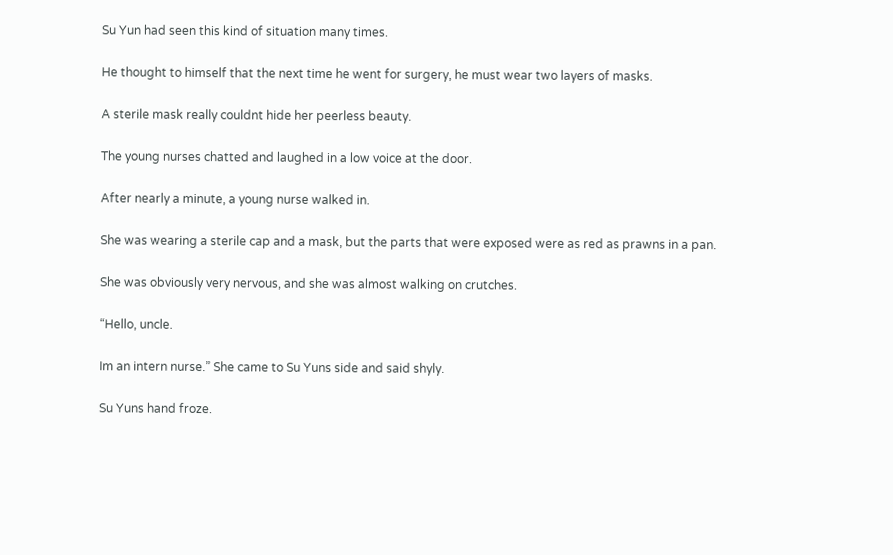Su Yun had seen this kind of situation many times.

He thought to himself that the next time he went for surgery, he must wear two layers of masks.

A sterile mask really couldnt hide her peerless beauty.

The young nurses chatted and laughed in a low voice at the door.

After nearly a minute, a young nurse walked in.

She was wearing a sterile cap and a mask, but the parts that were exposed were as red as prawns in a pan.

She was obviously very nervous, and she was almost walking on crutches.

“Hello, uncle.

Im an intern nurse.” She came to Su Yuns side and said shyly.

Su Yuns hand froze.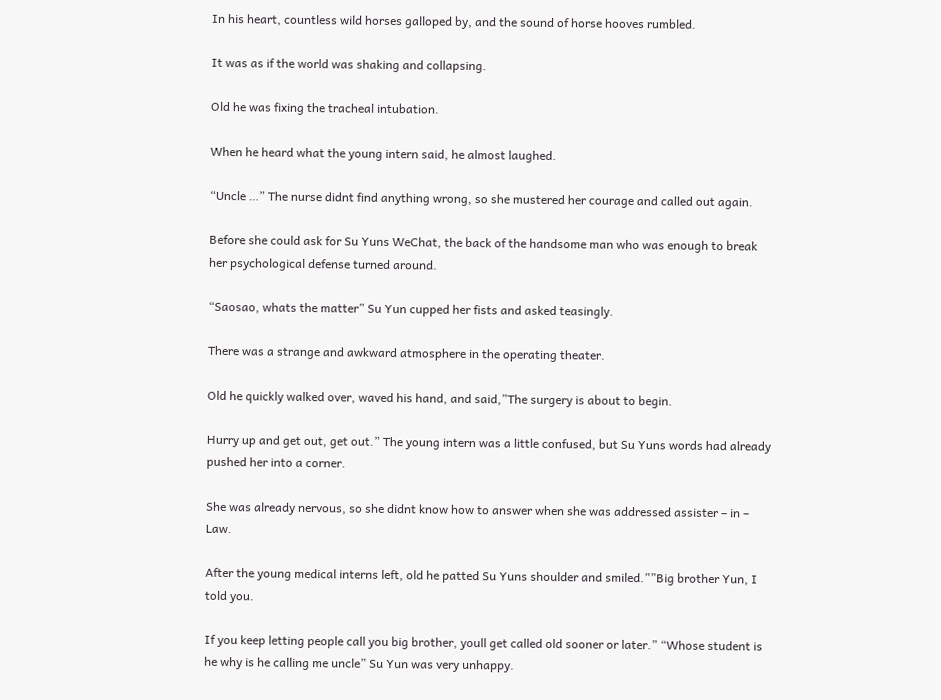In his heart, countless wild horses galloped by, and the sound of horse hooves rumbled.

It was as if the world was shaking and collapsing.

Old he was fixing the tracheal intubation.

When he heard what the young intern said, he almost laughed.

“Uncle …” The nurse didnt find anything wrong, so she mustered her courage and called out again.

Before she could ask for Su Yuns WeChat, the back of the handsome man who was enough to break her psychological defense turned around.

“Saosao, whats the matter” Su Yun cupped her fists and asked teasingly.

There was a strange and awkward atmosphere in the operating theater.

Old he quickly walked over, waved his hand, and said,”The surgery is about to begin.

Hurry up and get out, get out.” The young intern was a little confused, but Su Yuns words had already pushed her into a corner.

She was already nervous, so she didnt know how to answer when she was addressed assister – in – Law.

After the young medical interns left, old he patted Su Yuns shoulder and smiled.””Big brother Yun, I told you.

If you keep letting people call you big brother, youll get called old sooner or later.” “Whose student is he why is he calling me uncle” Su Yun was very unhappy.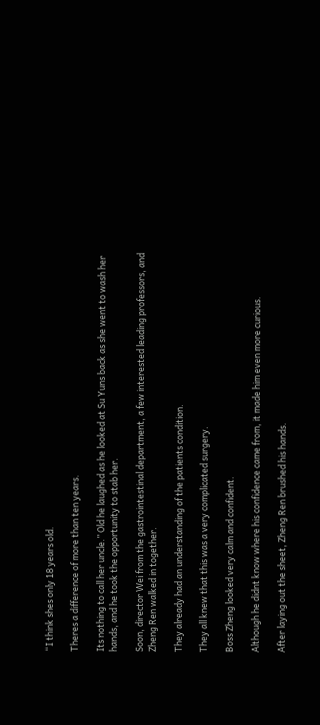“I think shes only 18 years old.

Theres a difference of more than ten years.

Its nothing to call her uncle.” Old he laughed as he looked at Su Yuns back as she went to wash her hands, and he took the opportunity to stab her.

Soon, director Wei from the gastrointestinal department, a few interested leading professors, and Zheng Ren walked in together.

They already had an understanding of the patients condition.

They all knew that this was a very complicated surgery.

Boss Zheng looked very calm and confident.

Although he didnt know where his confidence came from, it made him even more curious.

After laying out the sheet, Zheng Ren brushed his hands.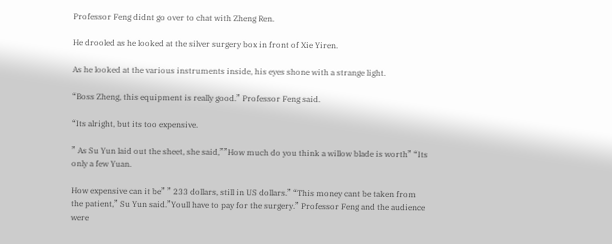Professor Feng didnt go over to chat with Zheng Ren.

He drooled as he looked at the silver surgery box in front of Xie Yiren.

As he looked at the various instruments inside, his eyes shone with a strange light.

“Boss Zheng, this equipment is really good.” Professor Feng said.

“Its alright, but its too expensive.

” As Su Yun laid out the sheet, she said,””How much do you think a willow blade is worth” “Its only a few Yuan.

How expensive can it be” ” 233 dollars, still in US dollars.” “This money cant be taken from the patient,” Su Yun said.”Youll have to pay for the surgery.” Professor Feng and the audience were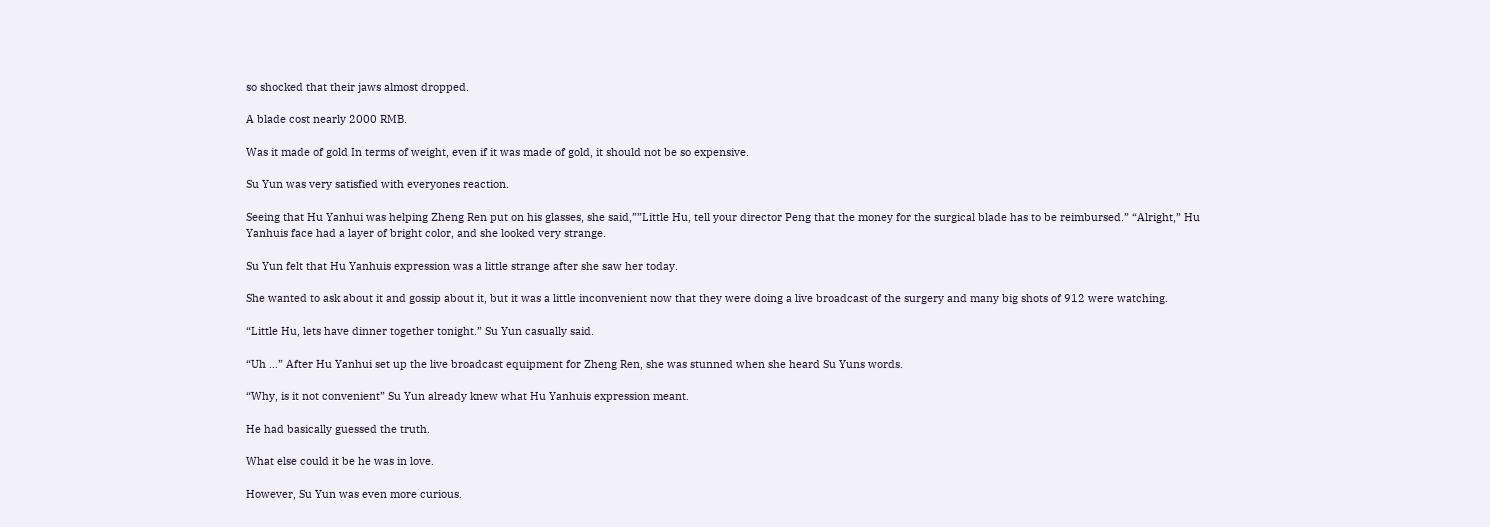so shocked that their jaws almost dropped.

A blade cost nearly 2000 RMB.

Was it made of gold In terms of weight, even if it was made of gold, it should not be so expensive.

Su Yun was very satisfied with everyones reaction.

Seeing that Hu Yanhui was helping Zheng Ren put on his glasses, she said,””Little Hu, tell your director Peng that the money for the surgical blade has to be reimbursed.” “Alright,” Hu Yanhuis face had a layer of bright color, and she looked very strange.

Su Yun felt that Hu Yanhuis expression was a little strange after she saw her today.

She wanted to ask about it and gossip about it, but it was a little inconvenient now that they were doing a live broadcast of the surgery and many big shots of 912 were watching.

“Little Hu, lets have dinner together tonight.” Su Yun casually said.

“Uh …” After Hu Yanhui set up the live broadcast equipment for Zheng Ren, she was stunned when she heard Su Yuns words.

“Why, is it not convenient” Su Yun already knew what Hu Yanhuis expression meant.

He had basically guessed the truth.

What else could it be he was in love.

However, Su Yun was even more curious.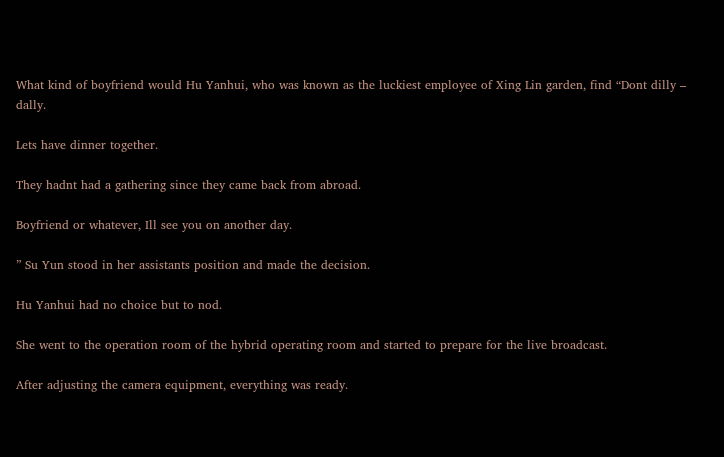What kind of boyfriend would Hu Yanhui, who was known as the luckiest employee of Xing Lin garden, find “Dont dilly – dally.

Lets have dinner together.

They hadnt had a gathering since they came back from abroad.

Boyfriend or whatever, Ill see you on another day.

” Su Yun stood in her assistants position and made the decision.

Hu Yanhui had no choice but to nod.

She went to the operation room of the hybrid operating room and started to prepare for the live broadcast.

After adjusting the camera equipment, everything was ready.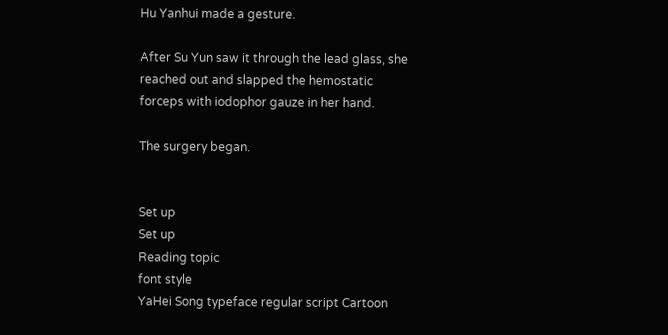Hu Yanhui made a gesture.

After Su Yun saw it through the lead glass, she reached out and slapped the hemostatic forceps with iodophor gauze in her hand.

The surgery began.


Set up
Set up
Reading topic
font style
YaHei Song typeface regular script Cartoon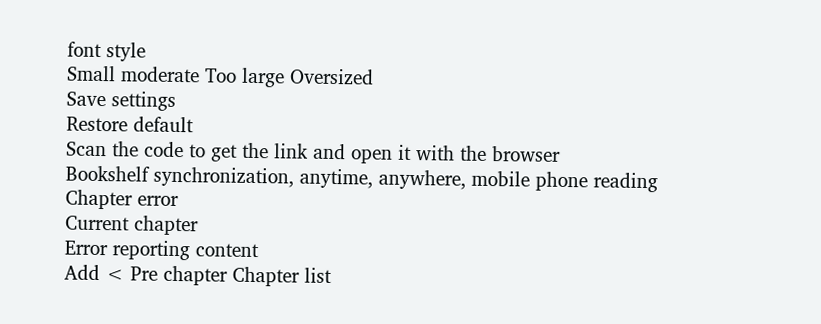font style
Small moderate Too large Oversized
Save settings
Restore default
Scan the code to get the link and open it with the browser
Bookshelf synchronization, anytime, anywhere, mobile phone reading
Chapter error
Current chapter
Error reporting content
Add < Pre chapter Chapter list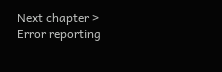Next chapter > Error reporting